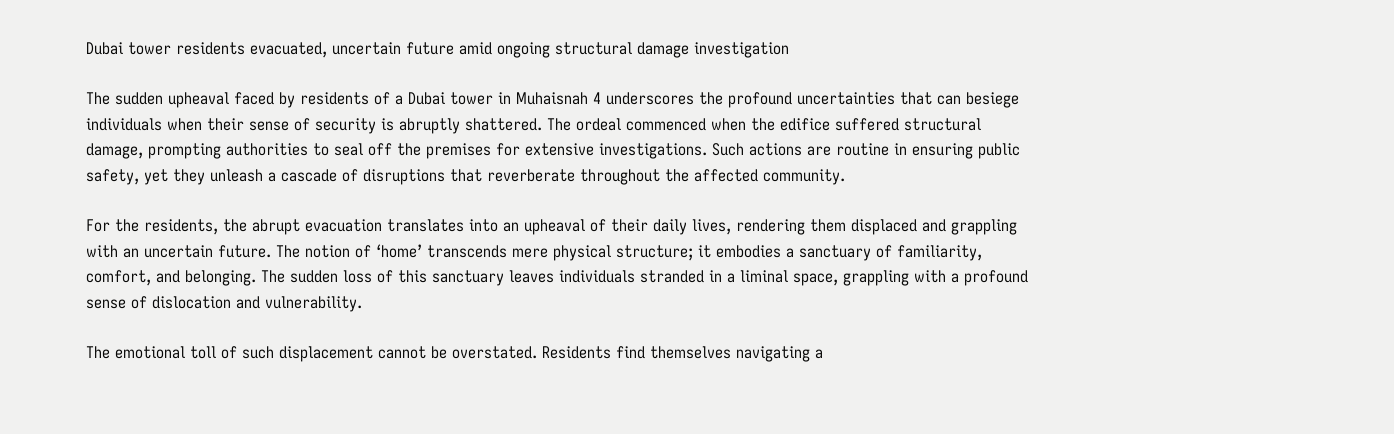Dubai tower residents evacuated, uncertain future amid ongoing structural damage investigation

The sudden upheaval faced by residents of a Dubai tower in Muhaisnah 4 underscores the profound uncertainties that can besiege individuals when their sense of security is abruptly shattered. The ordeal commenced when the edifice suffered structural damage, prompting authorities to seal off the premises for extensive investigations. Such actions are routine in ensuring public safety, yet they unleash a cascade of disruptions that reverberate throughout the affected community.

For the residents, the abrupt evacuation translates into an upheaval of their daily lives, rendering them displaced and grappling with an uncertain future. The notion of ‘home’ transcends mere physical structure; it embodies a sanctuary of familiarity, comfort, and belonging. The sudden loss of this sanctuary leaves individuals stranded in a liminal space, grappling with a profound sense of dislocation and vulnerability.

The emotional toll of such displacement cannot be overstated. Residents find themselves navigating a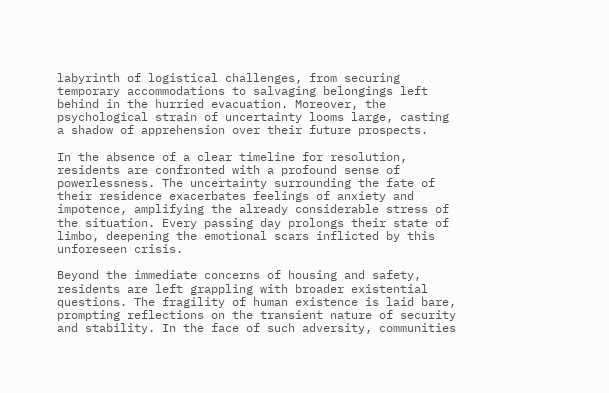labyrinth of logistical challenges, from securing temporary accommodations to salvaging belongings left behind in the hurried evacuation. Moreover, the psychological strain of uncertainty looms large, casting a shadow of apprehension over their future prospects.

In the absence of a clear timeline for resolution, residents are confronted with a profound sense of powerlessness. The uncertainty surrounding the fate of their residence exacerbates feelings of anxiety and impotence, amplifying the already considerable stress of the situation. Every passing day prolongs their state of limbo, deepening the emotional scars inflicted by this unforeseen crisis.

Beyond the immediate concerns of housing and safety, residents are left grappling with broader existential questions. The fragility of human existence is laid bare, prompting reflections on the transient nature of security and stability. In the face of such adversity, communities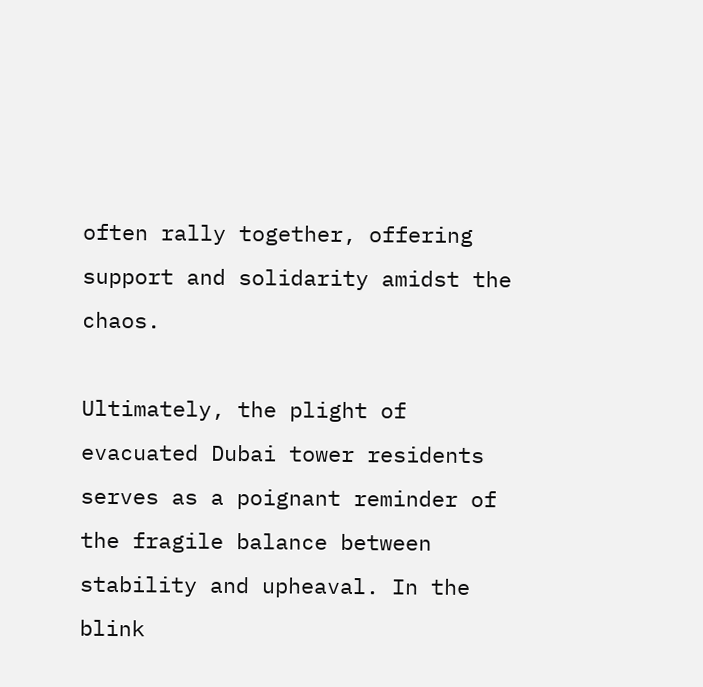often rally together, offering support and solidarity amidst the chaos.

Ultimately, the plight of evacuated Dubai tower residents serves as a poignant reminder of the fragile balance between stability and upheaval. In the blink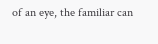of an eye, the familiar can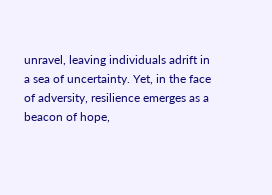unravel, leaving individuals adrift in a sea of uncertainty. Yet, in the face of adversity, resilience emerges as a beacon of hope,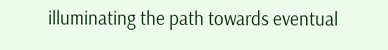illuminating the path towards eventual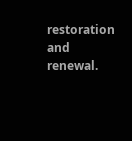restoration and renewal.